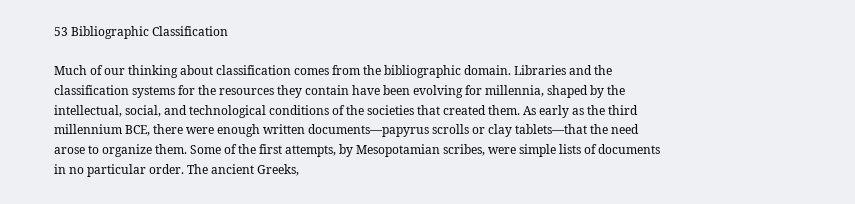53 Bibliographic Classification

Much of our thinking about classification comes from the bibliographic domain. Libraries and the classification systems for the resources they contain have been evolving for millennia, shaped by the intellectual, social, and technological conditions of the societies that created them. As early as the third millennium BCE, there were enough written documents—papyrus scrolls or clay tablets—that the need arose to organize them. Some of the first attempts, by Mesopotamian scribes, were simple lists of documents in no particular order. The ancient Greeks,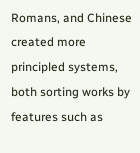Romans, and Chinese created more principled systems, both sorting works by features such as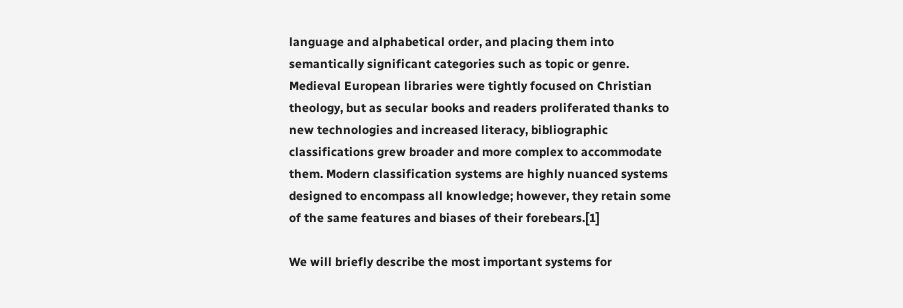language and alphabetical order, and placing them into semantically significant categories such as topic or genre. Medieval European libraries were tightly focused on Christian theology, but as secular books and readers proliferated thanks to new technologies and increased literacy, bibliographic classifications grew broader and more complex to accommodate them. Modern classification systems are highly nuanced systems designed to encompass all knowledge; however, they retain some of the same features and biases of their forebears.[1]

We will briefly describe the most important systems for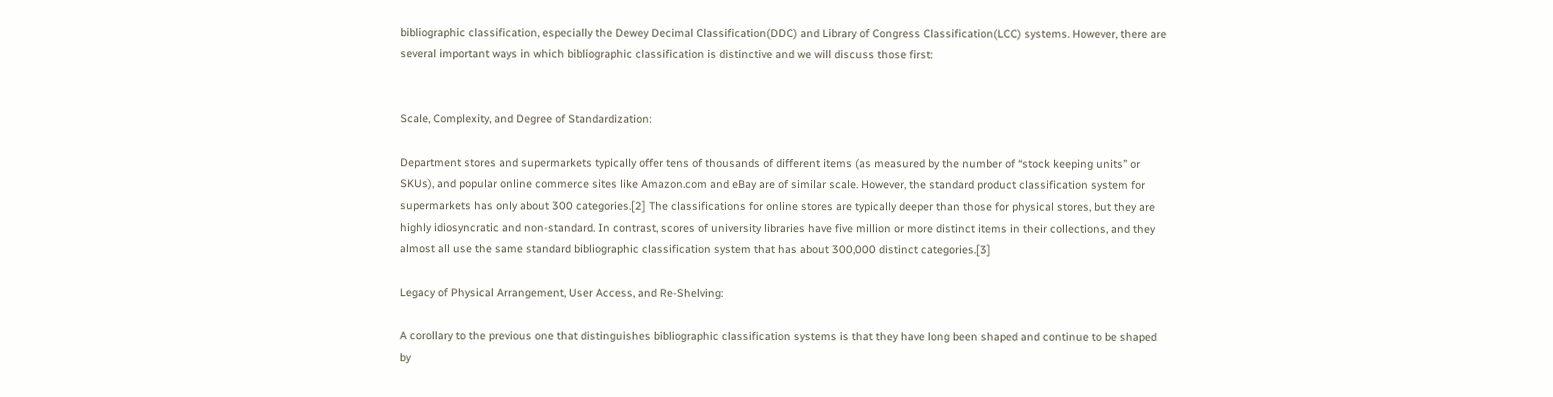bibliographic classification, especially the Dewey Decimal Classification(DDC) and Library of Congress Classification(LCC) systems. However, there are several important ways in which bibliographic classification is distinctive and we will discuss those first:


Scale, Complexity, and Degree of Standardization:

Department stores and supermarkets typically offer tens of thousands of different items (as measured by the number of “stock keeping units” or SKUs), and popular online commerce sites like Amazon.com and eBay are of similar scale. However, the standard product classification system for supermarkets has only about 300 categories.[2] The classifications for online stores are typically deeper than those for physical stores, but they are highly idiosyncratic and non-standard. In contrast, scores of university libraries have five million or more distinct items in their collections, and they almost all use the same standard bibliographic classification system that has about 300,000 distinct categories.[3]

Legacy of Physical Arrangement, User Access, and Re-Shelving:

A corollary to the previous one that distinguishes bibliographic classification systems is that they have long been shaped and continue to be shaped by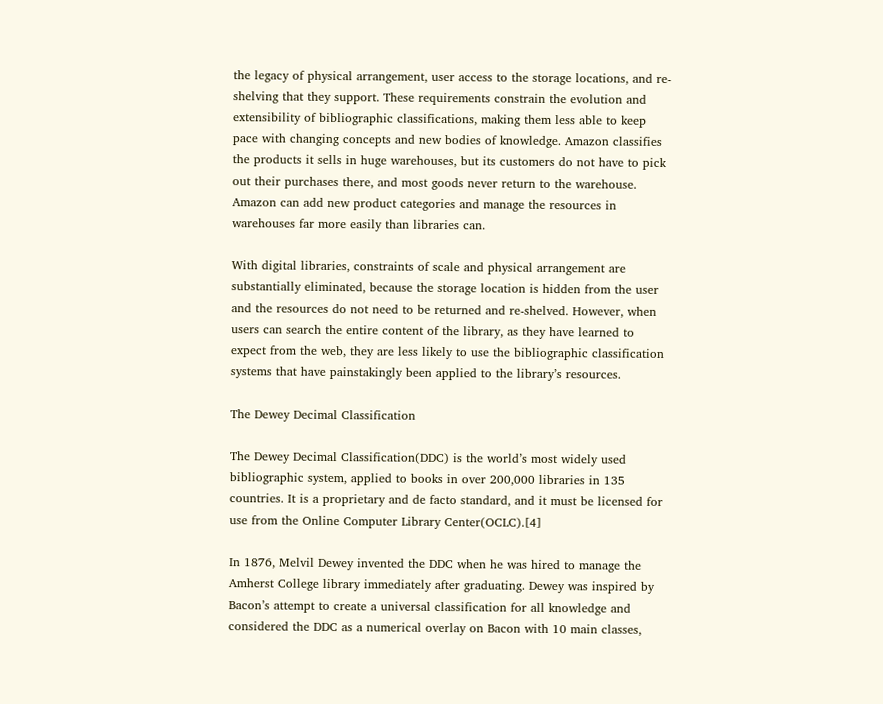the legacy of physical arrangement, user access to the storage locations, and re-shelving that they support. These requirements constrain the evolution and extensibility of bibliographic classifications, making them less able to keep pace with changing concepts and new bodies of knowledge. Amazon classifies the products it sells in huge warehouses, but its customers do not have to pick out their purchases there, and most goods never return to the warehouse. Amazon can add new product categories and manage the resources in warehouses far more easily than libraries can.

With digital libraries, constraints of scale and physical arrangement are substantially eliminated, because the storage location is hidden from the user and the resources do not need to be returned and re-shelved. However, when users can search the entire content of the library, as they have learned to expect from the web, they are less likely to use the bibliographic classification systems that have painstakingly been applied to the library’s resources.

The Dewey Decimal Classification

The Dewey Decimal Classification(DDC) is the world’s most widely used bibliographic system, applied to books in over 200,000 libraries in 135 countries. It is a proprietary and de facto standard, and it must be licensed for use from the Online Computer Library Center(OCLC).[4]

In 1876, Melvil Dewey invented the DDC when he was hired to manage the Amherst College library immediately after graduating. Dewey was inspired by Bacon’s attempt to create a universal classification for all knowledge and considered the DDC as a numerical overlay on Bacon with 10 main classes,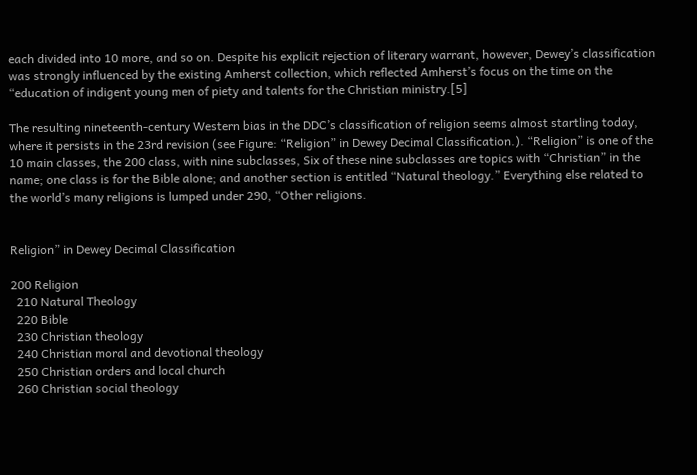each divided into 10 more, and so on. Despite his explicit rejection of literary warrant, however, Dewey’s classification was strongly influenced by the existing Amherst collection, which reflected Amherst’s focus on the time on the “education of indigent young men of piety and talents for the Christian ministry.[5]

The resulting nineteenth-century Western bias in the DDC’s classification of religion seems almost startling today, where it persists in the 23rd revision (see Figure: “Religion” in Dewey Decimal Classification.). “Religion” is one of the 10 main classes, the 200 class, with nine subclasses, Six of these nine subclasses are topics with “Christian” in the name; one class is for the Bible alone; and another section is entitled “Natural theology.” Everything else related to the world’s many religions is lumped under 290, “Other religions.


Religion” in Dewey Decimal Classification

200 Religion
  210 Natural Theology
  220 Bible
  230 Christian theology
  240 Christian moral and devotional theology
  250 Christian orders and local church
  260 Christian social theology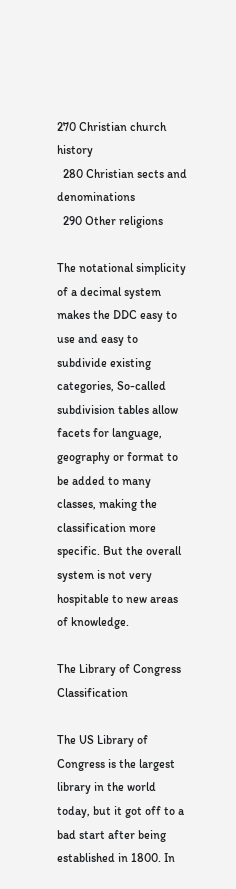270 Christian church history
  280 Christian sects and denominations
  290 Other religions

The notational simplicity of a decimal system makes the DDC easy to use and easy to subdivide existing categories, So-called subdivision tables allow facets for language, geography or format to be added to many classes, making the classification more specific. But the overall system is not very hospitable to new areas of knowledge.

The Library of Congress Classification

The US Library of Congress is the largest library in the world today, but it got off to a bad start after being established in 1800. In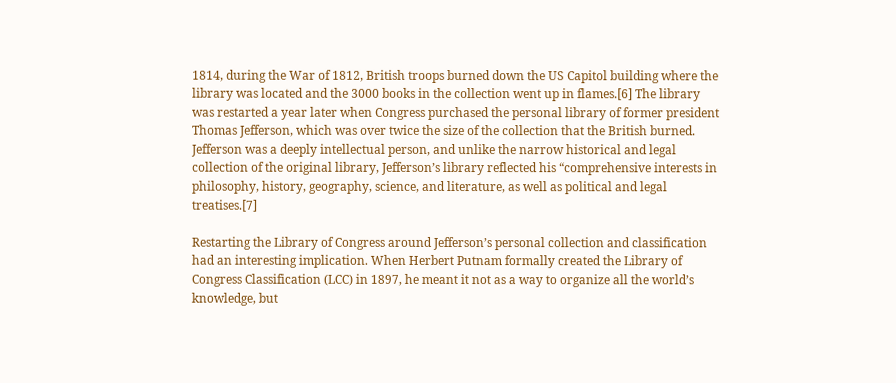1814, during the War of 1812, British troops burned down the US Capitol building where the library was located and the 3000 books in the collection went up in flames.[6] The library was restarted a year later when Congress purchased the personal library of former president Thomas Jefferson, which was over twice the size of the collection that the British burned. Jefferson was a deeply intellectual person, and unlike the narrow historical and legal collection of the original library, Jefferson’s library reflected his “comprehensive interests in philosophy, history, geography, science, and literature, as well as political and legal treatises.[7]

Restarting the Library of Congress around Jefferson’s personal collection and classification had an interesting implication. When Herbert Putnam formally created the Library of Congress Classification (LCC) in 1897, he meant it not as a way to organize all the world’s knowledge, but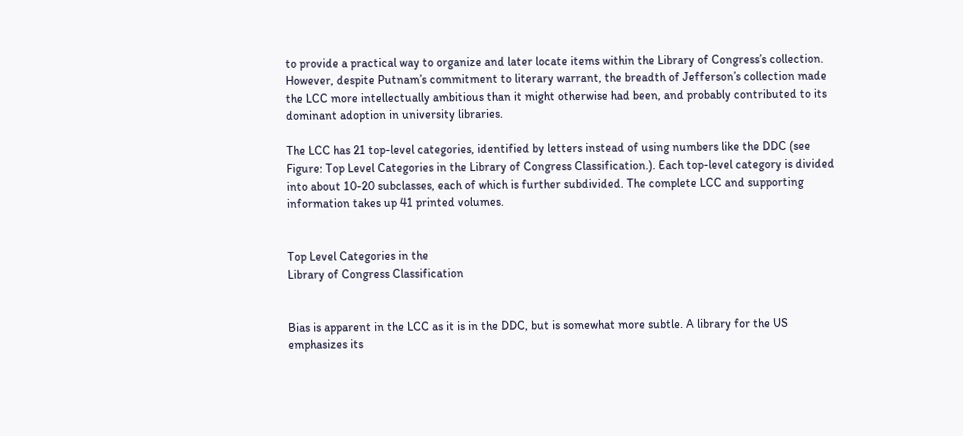to provide a practical way to organize and later locate items within the Library of Congress’s collection. However, despite Putnam’s commitment to literary warrant, the breadth of Jefferson’s collection made the LCC more intellectually ambitious than it might otherwise had been, and probably contributed to its dominant adoption in university libraries.

The LCC has 21 top-level categories, identified by letters instead of using numbers like the DDC (see Figure: Top Level Categories in the Library of Congress Classification.). Each top-level category is divided into about 10-20 subclasses, each of which is further subdivided. The complete LCC and supporting information takes up 41 printed volumes.


Top Level Categories in the
Library of Congress Classification


Bias is apparent in the LCC as it is in the DDC, but is somewhat more subtle. A library for the US emphasizes its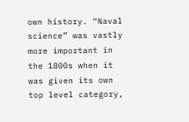own history. “Naval science” was vastly more important in the 1800s when it was given its own top level category,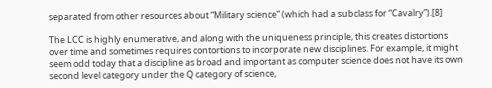separated from other resources about “Military science” (which had a subclass for “Cavalry”).[8]

The LCC is highly enumerative, and along with the uniqueness principle, this creates distortions over time and sometimes requires contortions to incorporate new disciplines. For example, it might seem odd today that a discipline as broad and important as computer science does not have its own second level category under the Q category of science,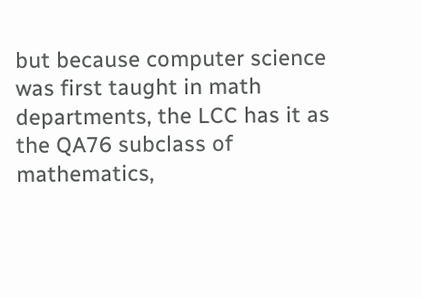but because computer science was first taught in math departments, the LCC has it as the QA76 subclass of mathematics,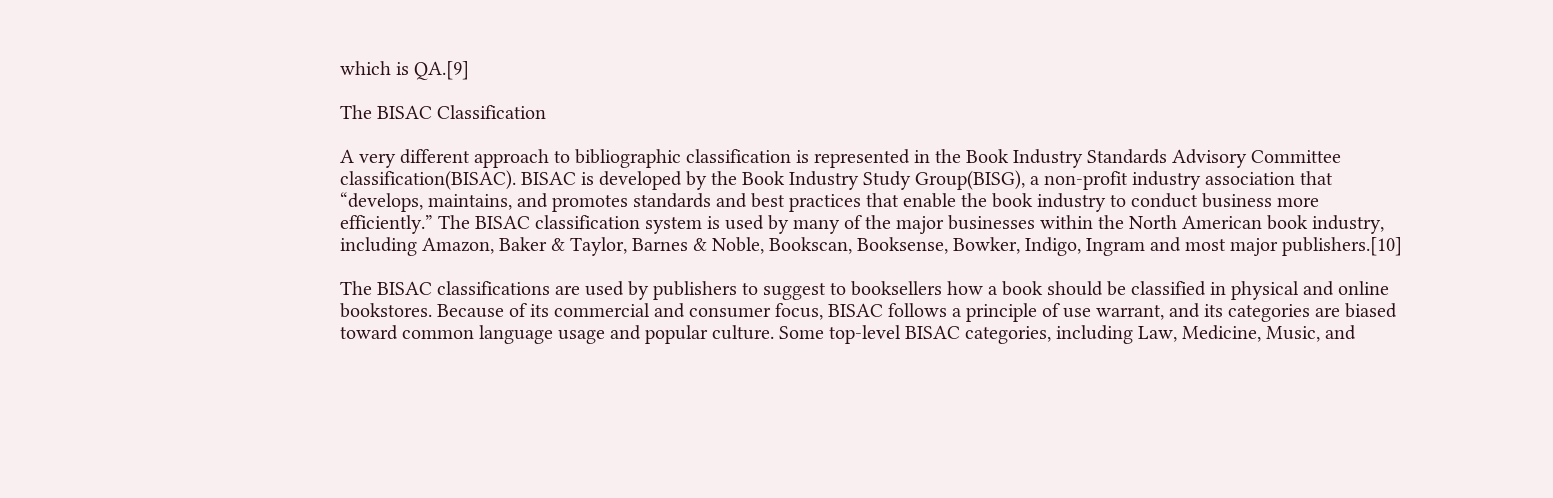which is QA.[9]

The BISAC Classification

A very different approach to bibliographic classification is represented in the Book Industry Standards Advisory Committee classification(BISAC). BISAC is developed by the Book Industry Study Group(BISG), a non-profit industry association that “develops, maintains, and promotes standards and best practices that enable the book industry to conduct business more efficiently.” The BISAC classification system is used by many of the major businesses within the North American book industry, including Amazon, Baker & Taylor, Barnes & Noble, Bookscan, Booksense, Bowker, Indigo, Ingram and most major publishers.[10]

The BISAC classifications are used by publishers to suggest to booksellers how a book should be classified in physical and online bookstores. Because of its commercial and consumer focus, BISAC follows a principle of use warrant, and its categories are biased toward common language usage and popular culture. Some top-level BISAC categories, including Law, Medicine, Music, and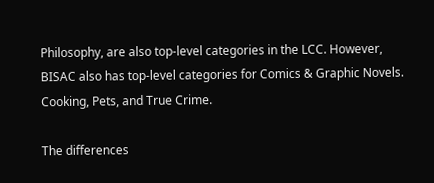Philosophy, are also top-level categories in the LCC. However, BISAC also has top-level categories for Comics & Graphic Novels. Cooking, Pets, and True Crime.

The differences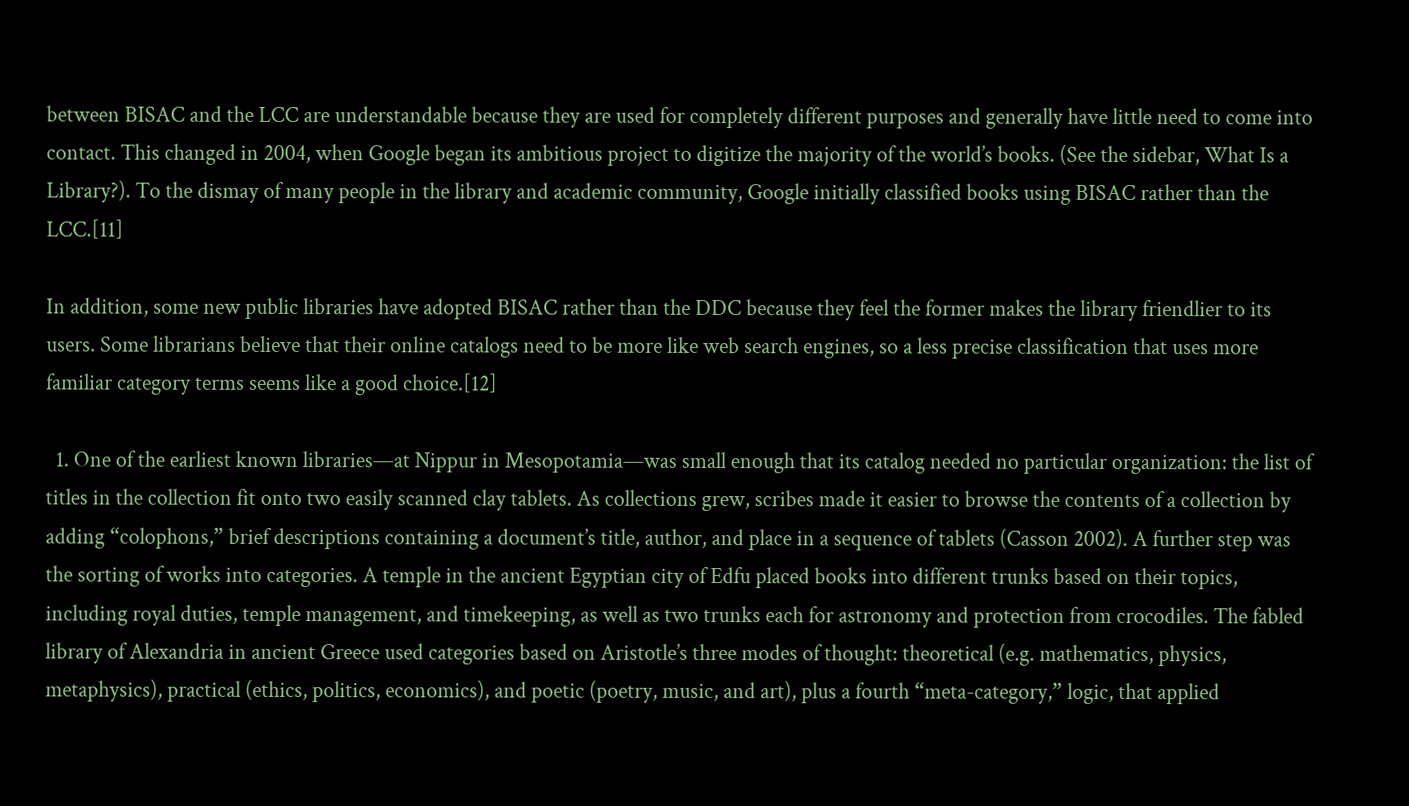between BISAC and the LCC are understandable because they are used for completely different purposes and generally have little need to come into contact. This changed in 2004, when Google began its ambitious project to digitize the majority of the world’s books. (See the sidebar, What Is a Library?). To the dismay of many people in the library and academic community, Google initially classified books using BISAC rather than the LCC.[11]

In addition, some new public libraries have adopted BISAC rather than the DDC because they feel the former makes the library friendlier to its users. Some librarians believe that their online catalogs need to be more like web search engines, so a less precise classification that uses more familiar category terms seems like a good choice.[12]

  1. One of the earliest known libraries—at Nippur in Mesopotamia—was small enough that its catalog needed no particular organization: the list of titles in the collection fit onto two easily scanned clay tablets. As collections grew, scribes made it easier to browse the contents of a collection by adding “colophons,” brief descriptions containing a document’s title, author, and place in a sequence of tablets (Casson 2002). A further step was the sorting of works into categories. A temple in the ancient Egyptian city of Edfu placed books into different trunks based on their topics, including royal duties, temple management, and timekeeping, as well as two trunks each for astronomy and protection from crocodiles. The fabled library of Alexandria in ancient Greece used categories based on Aristotle’s three modes of thought: theoretical (e.g. mathematics, physics, metaphysics), practical (ethics, politics, economics), and poetic (poetry, music, and art), plus a fourth “meta-category,” logic, that applied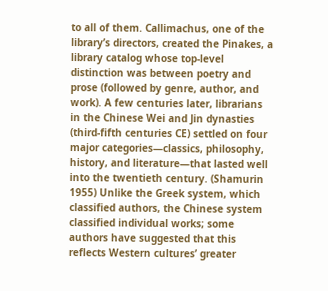to all of them. Callimachus, one of the library’s directors, created the Pinakes, a library catalog whose top-level distinction was between poetry and prose (followed by genre, author, and work). A few centuries later, librarians in the Chinese Wei and Jin dynasties (third-fifth centuries CE) settled on four major categories—classics, philosophy, history, and literature—that lasted well into the twentieth century. (Shamurin 1955) Unlike the Greek system, which classified authors, the Chinese system classified individual works; some authors have suggested that this reflects Western cultures’ greater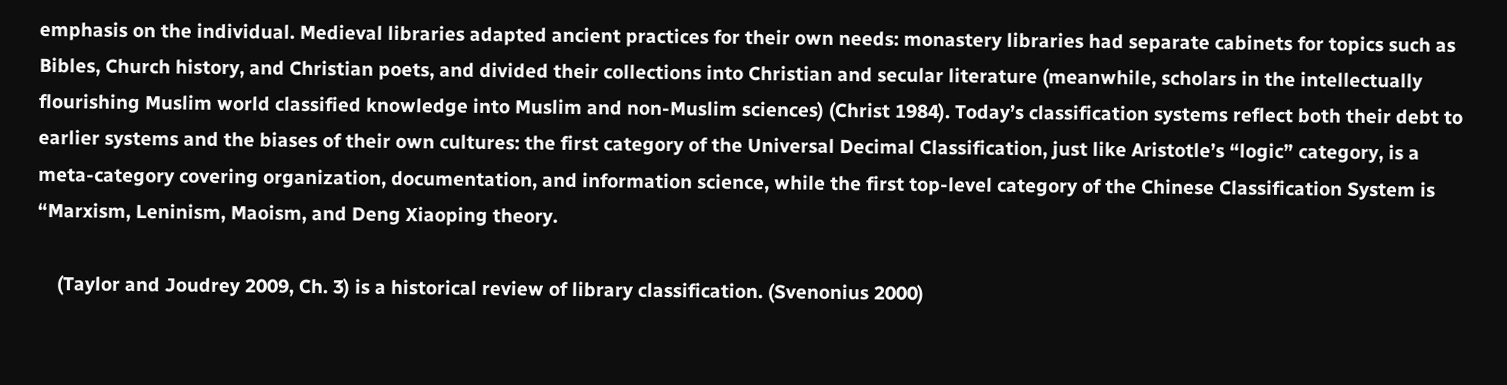emphasis on the individual. Medieval libraries adapted ancient practices for their own needs: monastery libraries had separate cabinets for topics such as Bibles, Church history, and Christian poets, and divided their collections into Christian and secular literature (meanwhile, scholars in the intellectually flourishing Muslim world classified knowledge into Muslim and non-Muslim sciences) (Christ 1984). Today’s classification systems reflect both their debt to earlier systems and the biases of their own cultures: the first category of the Universal Decimal Classification, just like Aristotle’s “logic” category, is a meta-category covering organization, documentation, and information science, while the first top-level category of the Chinese Classification System is “Marxism, Leninism, Maoism, and Deng Xiaoping theory.

    (Taylor and Joudrey 2009, Ch. 3) is a historical review of library classification. (Svenonius 2000)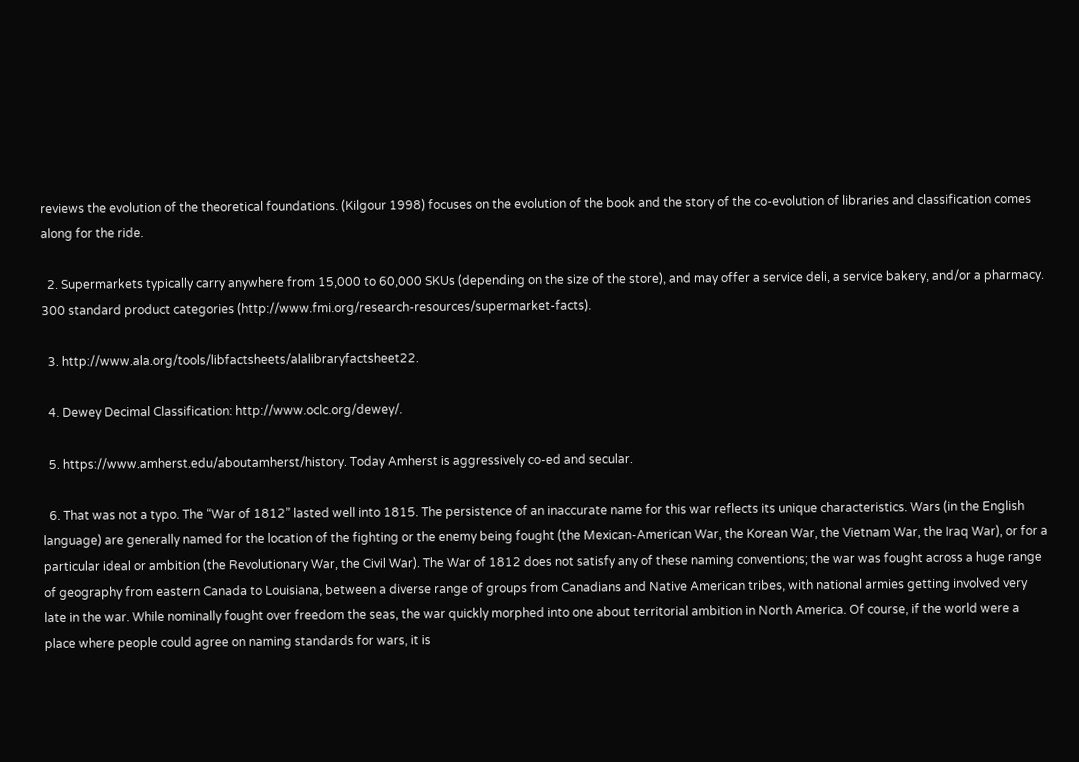reviews the evolution of the theoretical foundations. (Kilgour 1998) focuses on the evolution of the book and the story of the co-evolution of libraries and classification comes along for the ride.

  2. Supermarkets typically carry anywhere from 15,000 to 60,000 SKUs (depending on the size of the store), and may offer a service deli, a service bakery, and/or a pharmacy. 300 standard product categories (http://www.fmi.org/research-resources/supermarket-facts).

  3. http://www.ala.org/tools/libfactsheets/alalibraryfactsheet22.

  4. Dewey Decimal Classification: http://www.oclc.org/dewey/.

  5. https://www.amherst.edu/aboutamherst/history. Today Amherst is aggressively co-ed and secular.

  6. That was not a typo. The “War of 1812” lasted well into 1815. The persistence of an inaccurate name for this war reflects its unique characteristics. Wars (in the English language) are generally named for the location of the fighting or the enemy being fought (the Mexican-American War, the Korean War, the Vietnam War, the Iraq War), or for a particular ideal or ambition (the Revolutionary War, the Civil War). The War of 1812 does not satisfy any of these naming conventions; the war was fought across a huge range of geography from eastern Canada to Louisiana, between a diverse range of groups from Canadians and Native American tribes, with national armies getting involved very late in the war. While nominally fought over freedom the seas, the war quickly morphed into one about territorial ambition in North America. Of course, if the world were a place where people could agree on naming standards for wars, it is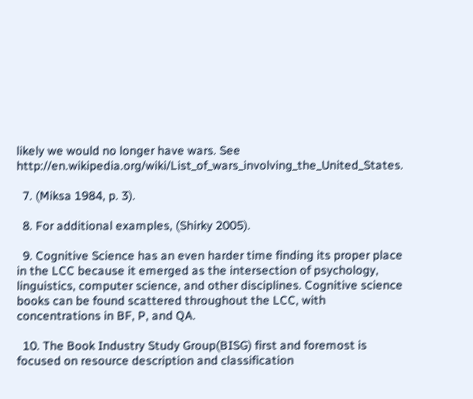likely we would no longer have wars. See http://en.wikipedia.org/wiki/List_of_wars_involving_the_United_States.

  7. (Miksa 1984, p. 3).

  8. For additional examples, (Shirky 2005).

  9. Cognitive Science has an even harder time finding its proper place in the LCC because it emerged as the intersection of psychology, linguistics, computer science, and other disciplines. Cognitive science books can be found scattered throughout the LCC, with concentrations in BF, P, and QA.

  10. The Book Industry Study Group(BISG) first and foremost is focused on resource description and classification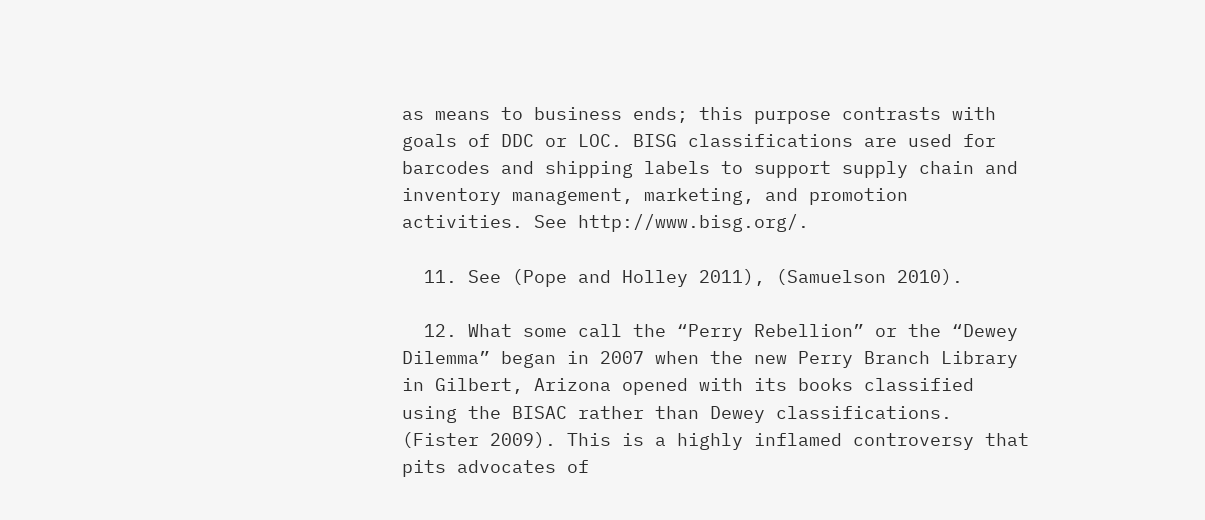as means to business ends; this purpose contrasts with goals of DDC or LOC. BISG classifications are used for barcodes and shipping labels to support supply chain and inventory management, marketing, and promotion activities. See http://www.bisg.org/.

  11. See (Pope and Holley 2011), (Samuelson 2010).

  12. What some call the “Perry Rebellion” or the “Dewey Dilemma” began in 2007 when the new Perry Branch Library in Gilbert, Arizona opened with its books classified using the BISAC rather than Dewey classifications. (Fister 2009). This is a highly inflamed controversy that pits advocates of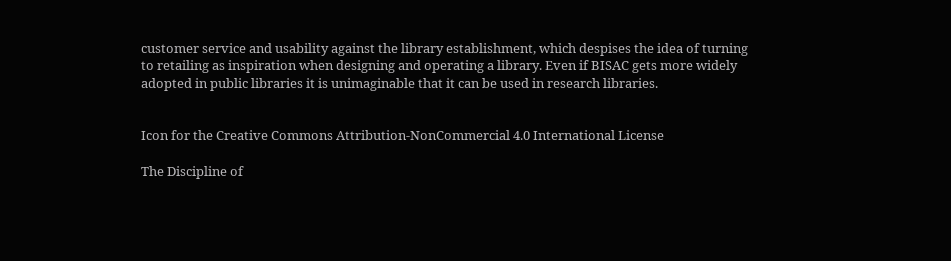customer service and usability against the library establishment, which despises the idea of turning to retailing as inspiration when designing and operating a library. Even if BISAC gets more widely adopted in public libraries it is unimaginable that it can be used in research libraries.


Icon for the Creative Commons Attribution-NonCommercial 4.0 International License

The Discipline of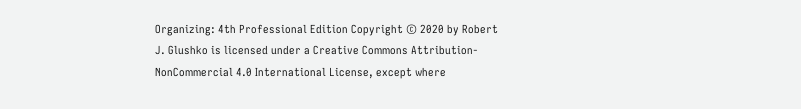Organizing: 4th Professional Edition Copyright © 2020 by Robert J. Glushko is licensed under a Creative Commons Attribution-NonCommercial 4.0 International License, except where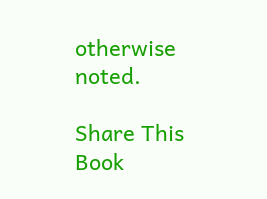otherwise noted.

Share This Book